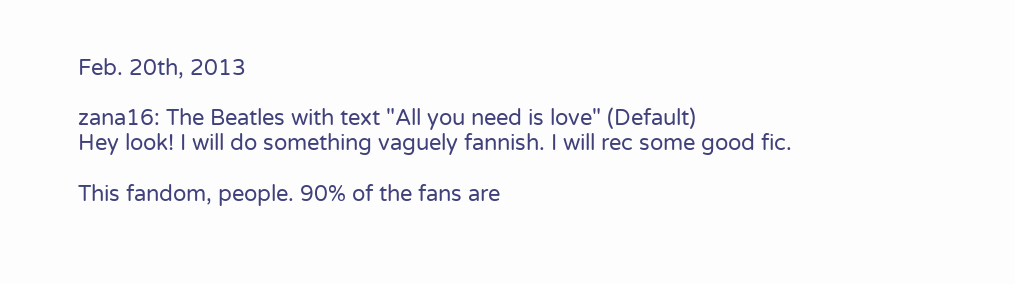Feb. 20th, 2013

zana16: The Beatles with text "All you need is love" (Default)
Hey look! I will do something vaguely fannish. I will rec some good fic.

This fandom, people. 90% of the fans are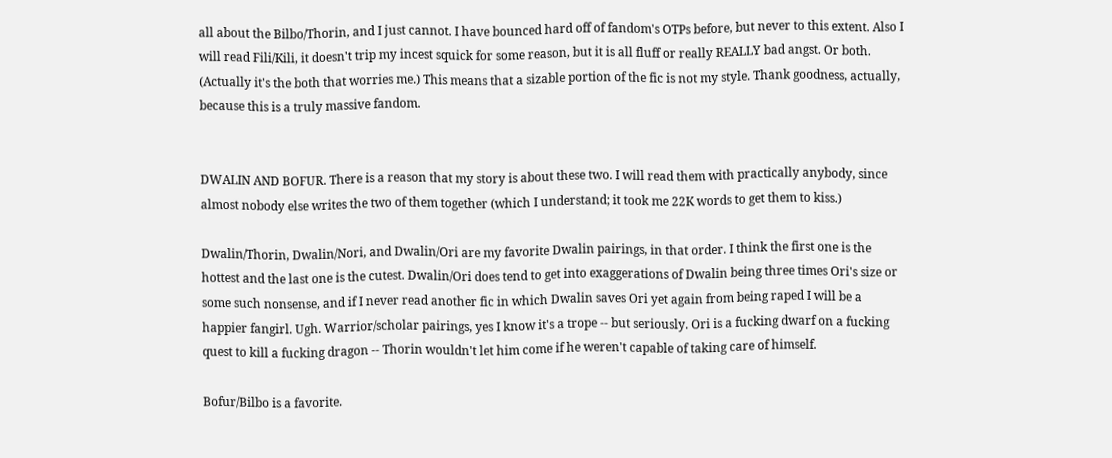all about the Bilbo/Thorin, and I just cannot. I have bounced hard off of fandom's OTPs before, but never to this extent. Also I will read Fili/Kili, it doesn't trip my incest squick for some reason, but it is all fluff or really REALLY bad angst. Or both. (Actually it's the both that worries me.) This means that a sizable portion of the fic is not my style. Thank goodness, actually, because this is a truly massive fandom.


DWALIN AND BOFUR. There is a reason that my story is about these two. I will read them with practically anybody, since almost nobody else writes the two of them together (which I understand; it took me 22K words to get them to kiss.)

Dwalin/Thorin, Dwalin/Nori, and Dwalin/Ori are my favorite Dwalin pairings, in that order. I think the first one is the hottest and the last one is the cutest. Dwalin/Ori does tend to get into exaggerations of Dwalin being three times Ori's size or some such nonsense, and if I never read another fic in which Dwalin saves Ori yet again from being raped I will be a happier fangirl. Ugh. Warrior/scholar pairings, yes I know it's a trope -- but seriously. Ori is a fucking dwarf on a fucking quest to kill a fucking dragon -- Thorin wouldn't let him come if he weren't capable of taking care of himself.

Bofur/Bilbo is a favorite.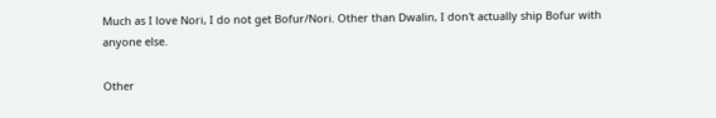Much as I love Nori, I do not get Bofur/Nori. Other than Dwalin, I don't actually ship Bofur with anyone else.

Other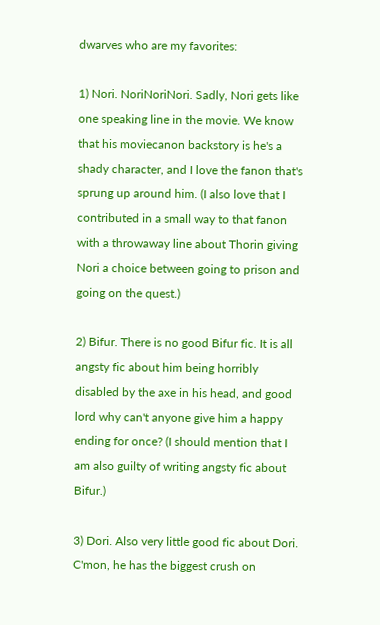dwarves who are my favorites:

1) Nori. NoriNoriNori. Sadly, Nori gets like one speaking line in the movie. We know that his moviecanon backstory is he's a shady character, and I love the fanon that's sprung up around him. (I also love that I contributed in a small way to that fanon with a throwaway line about Thorin giving Nori a choice between going to prison and going on the quest.)

2) Bifur. There is no good Bifur fic. It is all angsty fic about him being horribly disabled by the axe in his head, and good lord why can't anyone give him a happy ending for once? (I should mention that I am also guilty of writing angsty fic about Bifur.)

3) Dori. Also very little good fic about Dori. C'mon, he has the biggest crush on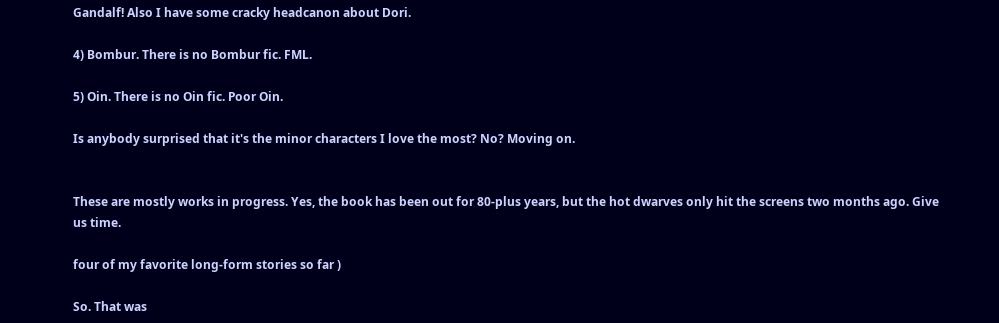Gandalf! Also I have some cracky headcanon about Dori.

4) Bombur. There is no Bombur fic. FML.

5) Oin. There is no Oin fic. Poor Oin.

Is anybody surprised that it's the minor characters I love the most? No? Moving on.


These are mostly works in progress. Yes, the book has been out for 80-plus years, but the hot dwarves only hit the screens two months ago. Give us time.

four of my favorite long-form stories so far )

So. That was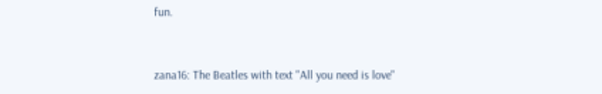fun.


zana16: The Beatles with text "All you need is love"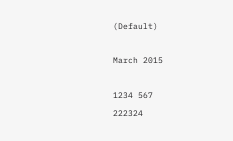(Default)

March 2015

1234 567
222324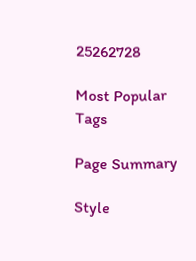25262728

Most Popular Tags

Page Summary

Style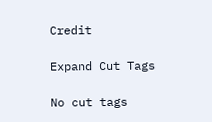Credit

Expand Cut Tags

No cut tags